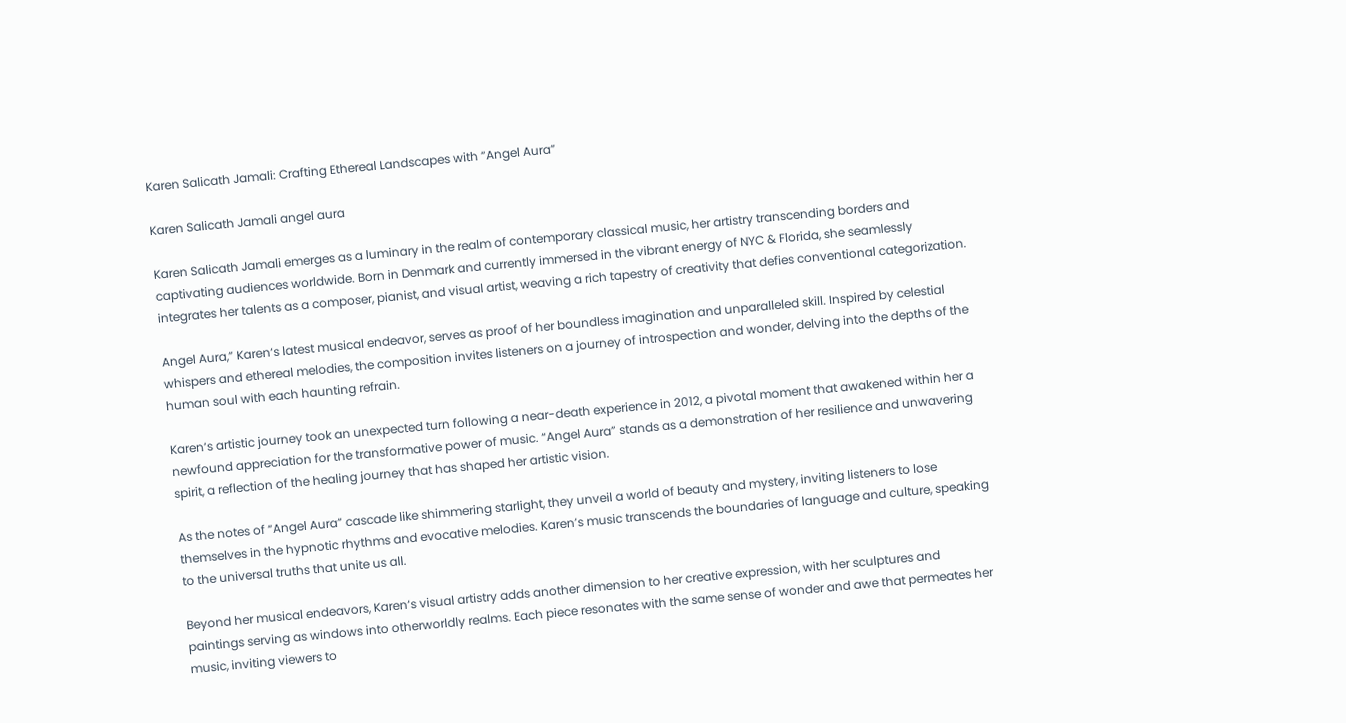Karen Salicath Jamali: Crafting Ethereal Landscapes with “Angel Aura”

Karen Salicath Jamali angel aura

Karen Salicath Jamali emerges as a luminary in the realm of contemporary classical music, her artistry transcending borders and captivating audiences worldwide. Born in Denmark and currently immersed in the vibrant energy of NYC & Florida, she seamlessly integrates her talents as a composer, pianist, and visual artist, weaving a rich tapestry of creativity that defies conventional categorization.

Angel Aura,” Karen‘s latest musical endeavor, serves as proof of her boundless imagination and unparalleled skill. Inspired by celestial whispers and ethereal melodies, the composition invites listeners on a journey of introspection and wonder, delving into the depths of the human soul with each haunting refrain.

Karen‘s artistic journey took an unexpected turn following a near-death experience in 2012, a pivotal moment that awakened within her a newfound appreciation for the transformative power of music. “Angel Aura” stands as a demonstration of her resilience and unwavering spirit, a reflection of the healing journey that has shaped her artistic vision.

As the notes of “Angel Aura” cascade like shimmering starlight, they unveil a world of beauty and mystery, inviting listeners to lose themselves in the hypnotic rhythms and evocative melodies. Karen’s music transcends the boundaries of language and culture, speaking to the universal truths that unite us all.

Beyond her musical endeavors, Karen‘s visual artistry adds another dimension to her creative expression, with her sculptures and paintings serving as windows into otherworldly realms. Each piece resonates with the same sense of wonder and awe that permeates her music, inviting viewers to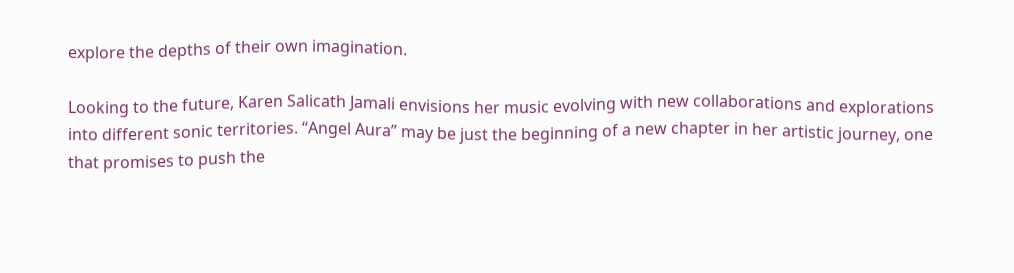explore the depths of their own imagination.

Looking to the future, Karen Salicath Jamali envisions her music evolving with new collaborations and explorations into different sonic territories. “Angel Aura” may be just the beginning of a new chapter in her artistic journey, one that promises to push the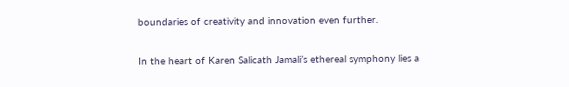boundaries of creativity and innovation even further.

In the heart of Karen Salicath Jamali’s ethereal symphony lies a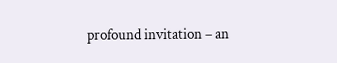profound invitation – an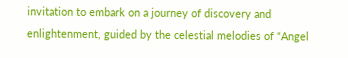invitation to embark on a journey of discovery and enlightenment, guided by the celestial melodies of “Angel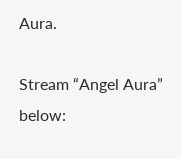Aura.

Stream “Angel Aura” below: